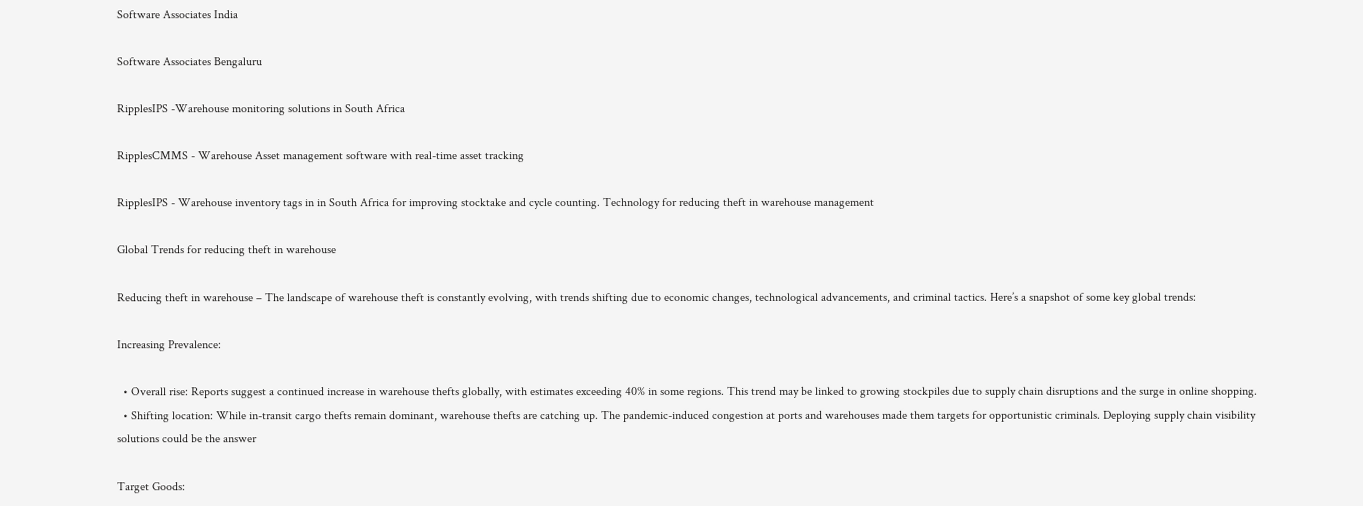Software Associates India

Software Associates Bengaluru

RipplesIPS -Warehouse monitoring solutions in South Africa

RipplesCMMS - Warehouse Asset management software with real-time asset tracking

RipplesIPS - Warehouse inventory tags in in South Africa for improving stocktake and cycle counting. Technology for reducing theft in warehouse management

Global Trends for reducing theft in warehouse

Reducing theft in warehouse – The landscape of warehouse theft is constantly evolving, with trends shifting due to economic changes, technological advancements, and criminal tactics. Here’s a snapshot of some key global trends:

Increasing Prevalence:

  • Overall rise: Reports suggest a continued increase in warehouse thefts globally, with estimates exceeding 40% in some regions. This trend may be linked to growing stockpiles due to supply chain disruptions and the surge in online shopping.
  • Shifting location: While in-transit cargo thefts remain dominant, warehouse thefts are catching up. The pandemic-induced congestion at ports and warehouses made them targets for opportunistic criminals. Deploying supply chain visibility solutions could be the answer

Target Goods: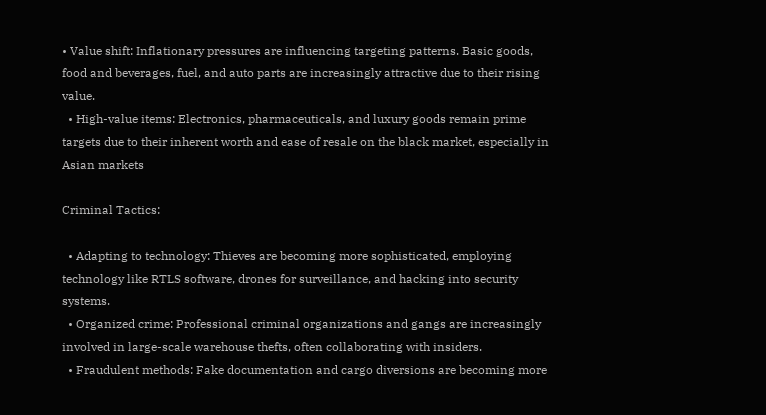• Value shift: Inflationary pressures are influencing targeting patterns. Basic goods, food and beverages, fuel, and auto parts are increasingly attractive due to their rising value.
  • High-value items: Electronics, pharmaceuticals, and luxury goods remain prime targets due to their inherent worth and ease of resale on the black market, especially in Asian markets

Criminal Tactics:

  • Adapting to technology: Thieves are becoming more sophisticated, employing technology like RTLS software, drones for surveillance, and hacking into security systems.
  • Organized crime: Professional criminal organizations and gangs are increasingly involved in large-scale warehouse thefts, often collaborating with insiders.
  • Fraudulent methods: Fake documentation and cargo diversions are becoming more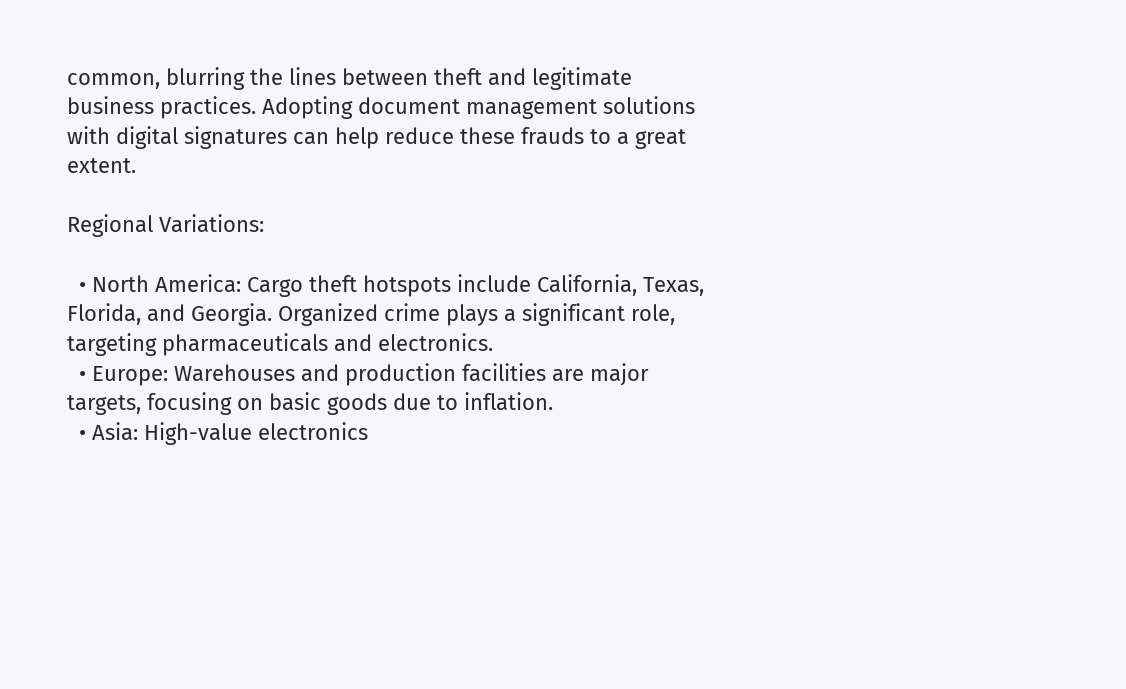common, blurring the lines between theft and legitimate business practices. Adopting document management solutions with digital signatures can help reduce these frauds to a great extent.

Regional Variations:

  • North America: Cargo theft hotspots include California, Texas, Florida, and Georgia. Organized crime plays a significant role, targeting pharmaceuticals and electronics.
  • Europe: Warehouses and production facilities are major targets, focusing on basic goods due to inflation.
  • Asia: High-value electronics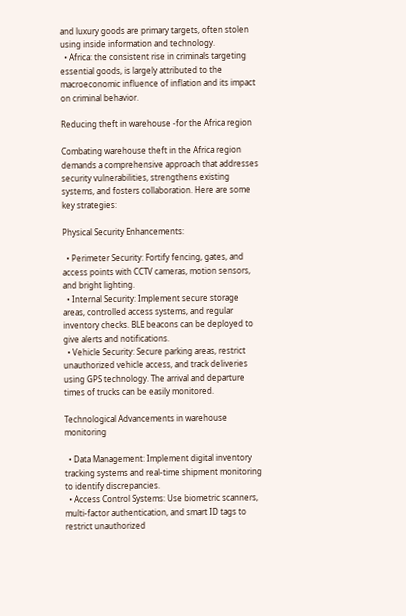and luxury goods are primary targets, often stolen using inside information and technology.
  • Africa: the consistent rise in criminals targeting essential goods, is largely attributed to the macroeconomic influence of inflation and its impact on criminal behavior.

Reducing theft in warehouse -for the Africa region

Combating warehouse theft in the Africa region demands a comprehensive approach that addresses security vulnerabilities, strengthens existing systems, and fosters collaboration. Here are some key strategies:

Physical Security Enhancements:

  • Perimeter Security: Fortify fencing, gates, and access points with CCTV cameras, motion sensors, and bright lighting.
  • Internal Security: Implement secure storage areas, controlled access systems, and regular inventory checks. BLE beacons can be deployed to give alerts and notifications.
  • Vehicle Security: Secure parking areas, restrict unauthorized vehicle access, and track deliveries using GPS technology. The arrival and departure times of trucks can be easily monitored.

Technological Advancements in warehouse monitoring

  • Data Management: Implement digital inventory tracking systems and real-time shipment monitoring to identify discrepancies.
  • Access Control Systems: Use biometric scanners, multi-factor authentication, and smart ID tags to restrict unauthorized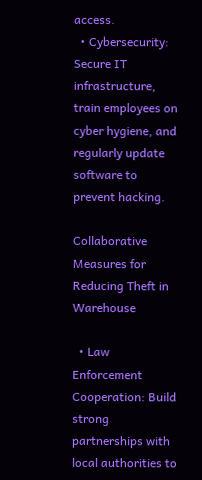access.
  • Cybersecurity: Secure IT infrastructure, train employees on cyber hygiene, and regularly update software to prevent hacking.

Collaborative Measures for Reducing Theft in Warehouse

  • Law Enforcement Cooperation: Build strong partnerships with local authorities to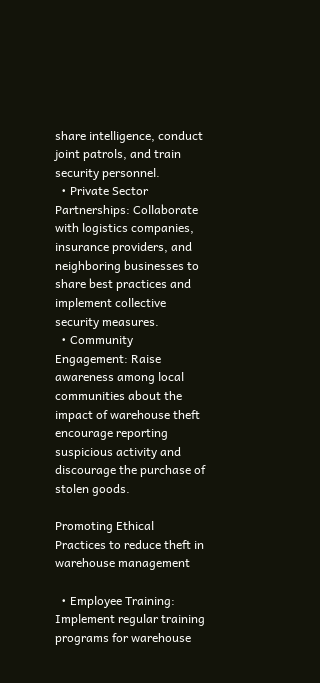share intelligence, conduct joint patrols, and train security personnel.
  • Private Sector Partnerships: Collaborate with logistics companies, insurance providers, and neighboring businesses to share best practices and implement collective security measures.
  • Community Engagement: Raise awareness among local communities about the impact of warehouse theft encourage reporting suspicious activity and discourage the purchase of stolen goods.

Promoting Ethical Practices to reduce theft in warehouse management

  • Employee Training: Implement regular training programs for warehouse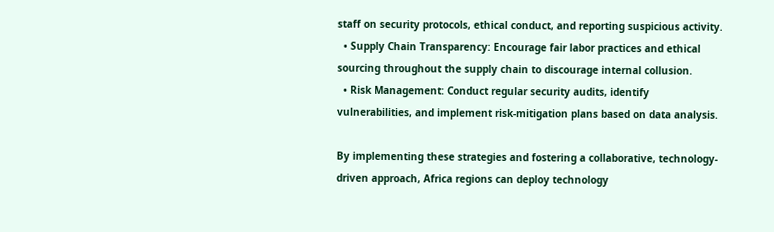staff on security protocols, ethical conduct, and reporting suspicious activity.
  • Supply Chain Transparency: Encourage fair labor practices and ethical sourcing throughout the supply chain to discourage internal collusion.
  • Risk Management: Conduct regular security audits, identify vulnerabilities, and implement risk-mitigation plans based on data analysis.

By implementing these strategies and fostering a collaborative, technology-driven approach, Africa regions can deploy technology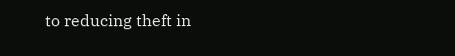to reducing theft in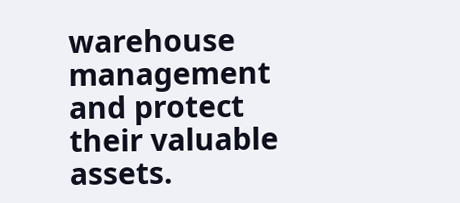warehouse management and protect their valuable assets.